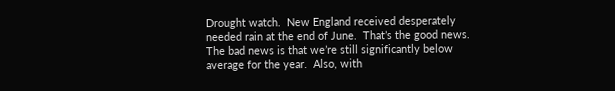Drought watch.  New England received desperately needed rain at the end of June.  That’s the good news.  The bad news is that we’re still significantly below average for the year.  Also, with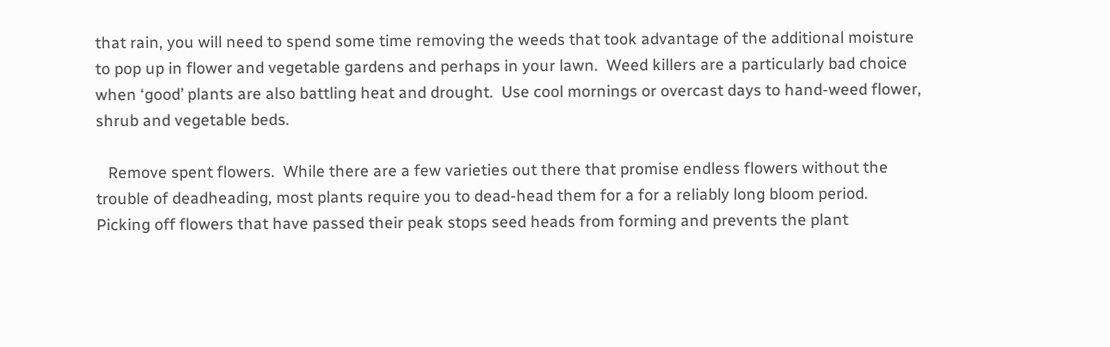that rain, you will need to spend some time removing the weeds that took advantage of the additional moisture to pop up in flower and vegetable gardens and perhaps in your lawn.  Weed killers are a particularly bad choice when ‘good’ plants are also battling heat and drought.  Use cool mornings or overcast days to hand-weed flower, shrub and vegetable beds.

   Remove spent flowers.  While there are a few varieties out there that promise endless flowers without the trouble of deadheading, most plants require you to dead-head them for a for a reliably long bloom period.  Picking off flowers that have passed their peak stops seed heads from forming and prevents the plant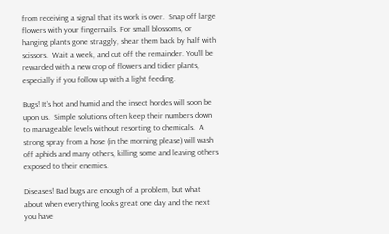from receiving a signal that its work is over.  Snap off large flowers with your fingernails. For small blossoms, or hanging plants gone straggly, shear them back by half with scissors.  Wait a week, and cut off the remainder. You’ll be rewarded with a new crop of flowers and tidier plants, especially if you follow up with a light feeding.

Bugs! It’s hot and humid and the insect hordes will soon be upon us.  Simple solutions often keep their numbers down to manageable levels without resorting to chemicals.  A strong spray from a hose (in the morning please) will wash off aphids and many others, killing some and leaving others exposed to their enemies.

Diseases! Bad bugs are enough of a problem, but what about when everything looks great one day and the next you have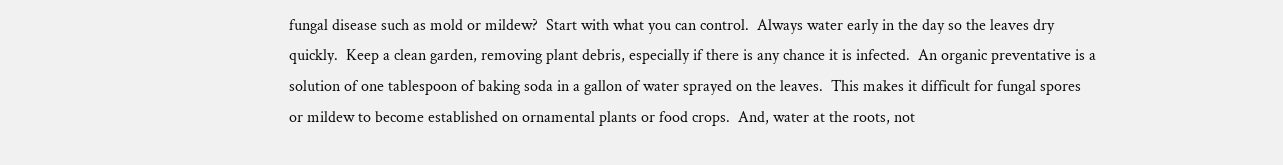fungal disease such as mold or mildew?  Start with what you can control.  Always water early in the day so the leaves dry quickly.  Keep a clean garden, removing plant debris, especially if there is any chance it is infected.  An organic preventative is a solution of one tablespoon of baking soda in a gallon of water sprayed on the leaves.  This makes it difficult for fungal spores or mildew to become established on ornamental plants or food crops.  And, water at the roots, not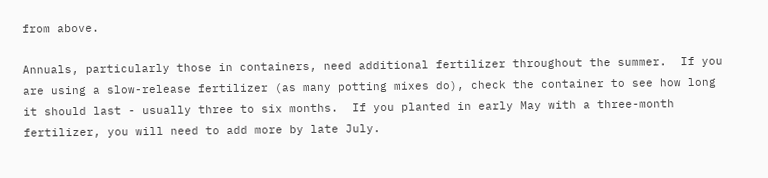from above.

Annuals, particularly those in containers, need additional fertilizer throughout the summer.  If you are using a slow-release fertilizer (as many potting mixes do), check the container to see how long it should last - usually three to six months.  If you planted in early May with a three-month fertilizer, you will need to add more by late July.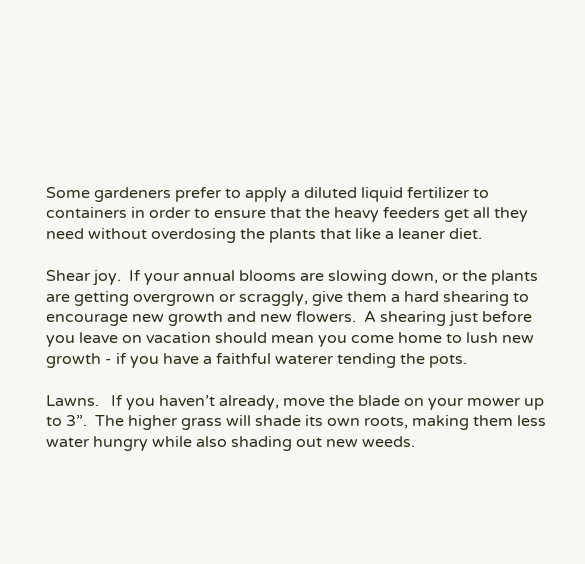Some gardeners prefer to apply a diluted liquid fertilizer to containers in order to ensure that the heavy feeders get all they need without overdosing the plants that like a leaner diet.

Shear joy.  If your annual blooms are slowing down, or the plants are getting overgrown or scraggly, give them a hard shearing to encourage new growth and new flowers.  A shearing just before you leave on vacation should mean you come home to lush new growth - if you have a faithful waterer tending the pots.

Lawns.   If you haven’t already, move the blade on your mower up to 3”.  The higher grass will shade its own roots, making them less water hungry while also shading out new weeds.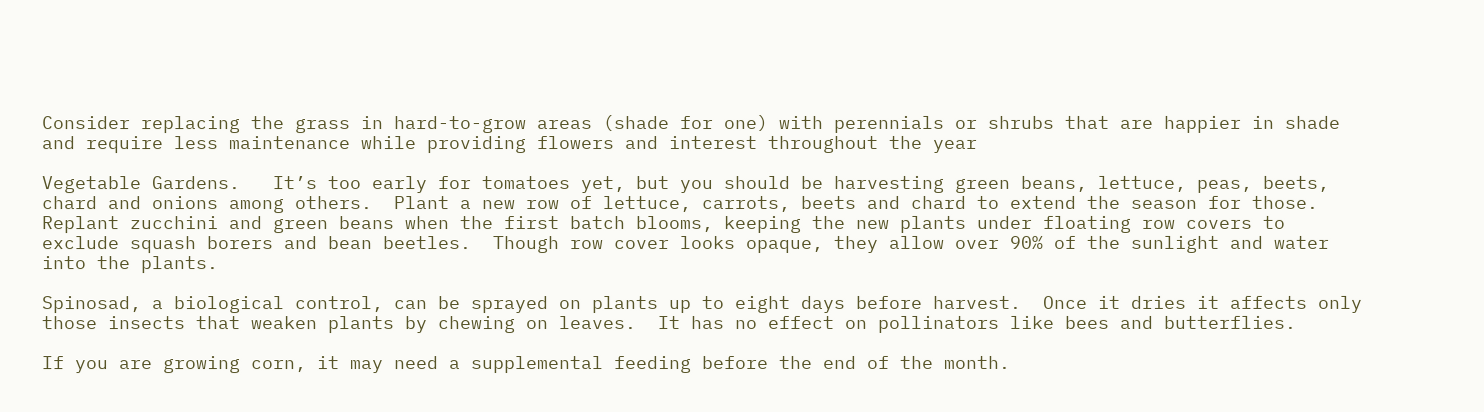Consider replacing the grass in hard-to-grow areas (shade for one) with perennials or shrubs that are happier in shade and require less maintenance while providing flowers and interest throughout the year

Vegetable Gardens.   It’s too early for tomatoes yet, but you should be harvesting green beans, lettuce, peas, beets, chard and onions among others.  Plant a new row of lettuce, carrots, beets and chard to extend the season for those.  Replant zucchini and green beans when the first batch blooms, keeping the new plants under floating row covers to exclude squash borers and bean beetles.  Though row cover looks opaque, they allow over 90% of the sunlight and water into the plants.

Spinosad, a biological control, can be sprayed on plants up to eight days before harvest.  Once it dries it affects only those insects that weaken plants by chewing on leaves.  It has no effect on pollinators like bees and butterflies.

If you are growing corn, it may need a supplemental feeding before the end of the month.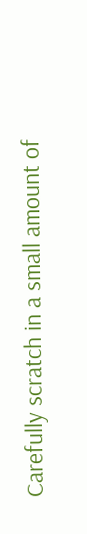Carefully scratch in a small amount of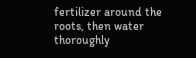fertilizer around the roots, then water thoroughly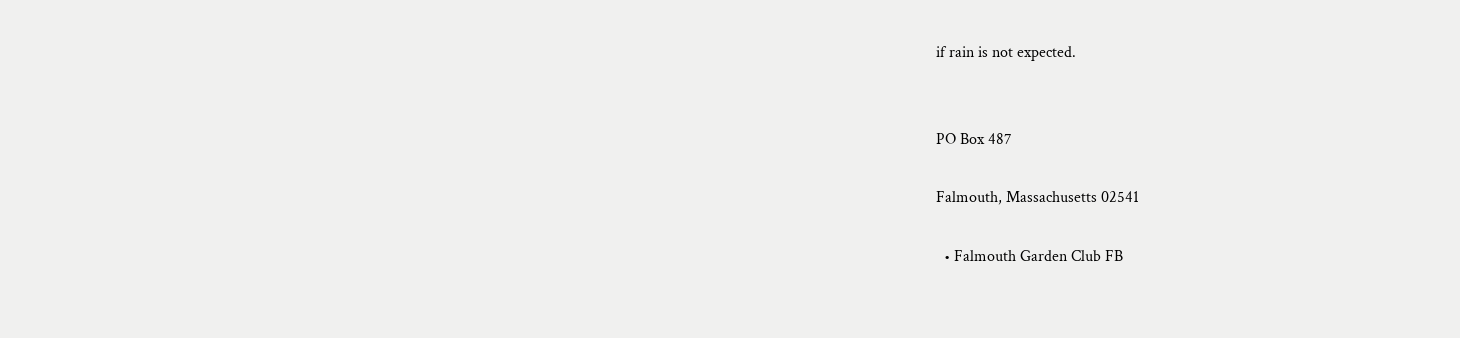if rain is not expected.


PO Box 487

Falmouth, Massachusetts 02541

  • Falmouth Garden Club FB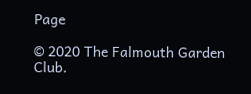Page

© 2020 The Falmouth Garden Club.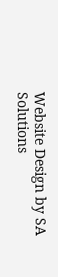Website Design by SA Solutions